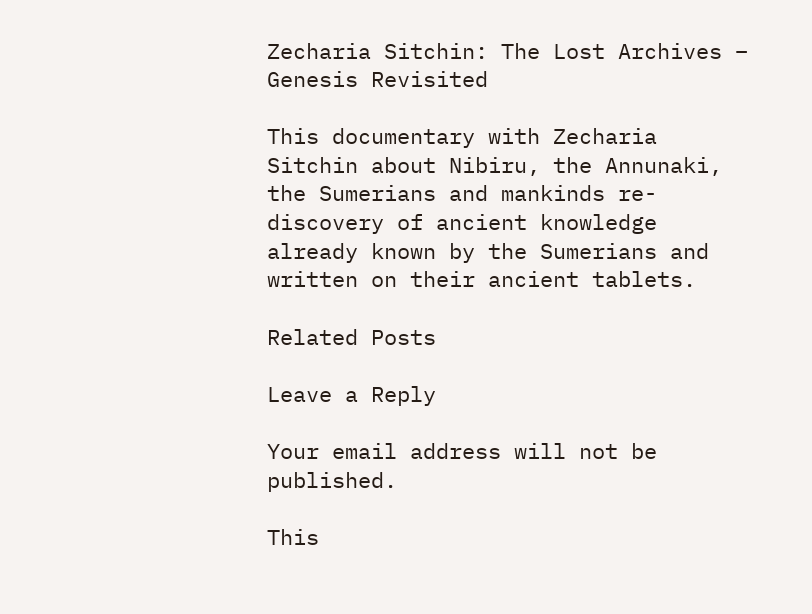Zecharia Sitchin: The Lost Archives – Genesis Revisited

This documentary with Zecharia Sitchin about Nibiru, the Annunaki, the Sumerians and mankinds re-discovery of ancient knowledge already known by the Sumerians and written on their ancient tablets.

Related Posts

Leave a Reply

Your email address will not be published.

This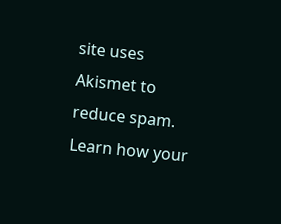site uses Akismet to reduce spam. Learn how your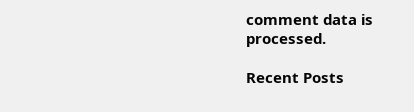comment data is processed.

Recent Posts